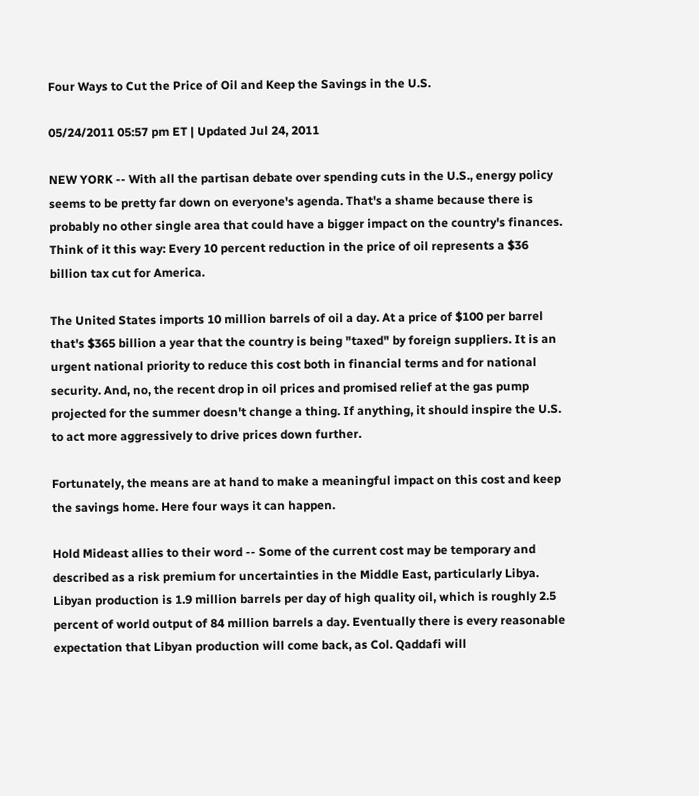Four Ways to Cut the Price of Oil and Keep the Savings in the U.S.

05/24/2011 05:57 pm ET | Updated Jul 24, 2011

NEW YORK -- With all the partisan debate over spending cuts in the U.S., energy policy seems to be pretty far down on everyone's agenda. That's a shame because there is probably no other single area that could have a bigger impact on the country's finances. Think of it this way: Every 10 percent reduction in the price of oil represents a $36 billion tax cut for America.

The United States imports 10 million barrels of oil a day. At a price of $100 per barrel that's $365 billion a year that the country is being "taxed" by foreign suppliers. It is an urgent national priority to reduce this cost both in financial terms and for national security. And, no, the recent drop in oil prices and promised relief at the gas pump projected for the summer doesn't change a thing. If anything, it should inspire the U.S. to act more aggressively to drive prices down further.

Fortunately, the means are at hand to make a meaningful impact on this cost and keep the savings home. Here four ways it can happen.

Hold Mideast allies to their word -- Some of the current cost may be temporary and described as a risk premium for uncertainties in the Middle East, particularly Libya. Libyan production is 1.9 million barrels per day of high quality oil, which is roughly 2.5 percent of world output of 84 million barrels a day. Eventually there is every reasonable expectation that Libyan production will come back, as Col. Qaddafi will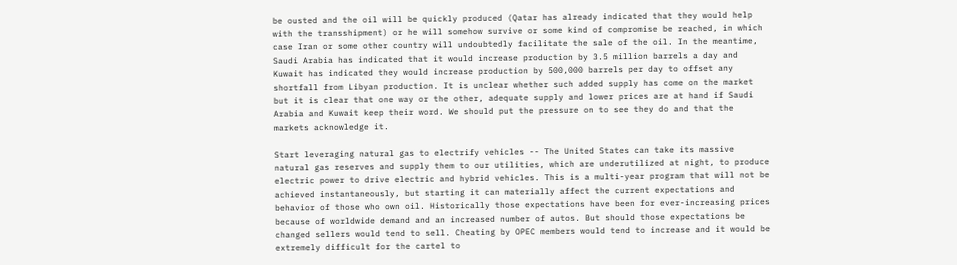be ousted and the oil will be quickly produced (Qatar has already indicated that they would help with the transshipment) or he will somehow survive or some kind of compromise be reached, in which case Iran or some other country will undoubtedly facilitate the sale of the oil. In the meantime, Saudi Arabia has indicated that it would increase production by 3.5 million barrels a day and Kuwait has indicated they would increase production by 500,000 barrels per day to offset any shortfall from Libyan production. It is unclear whether such added supply has come on the market but it is clear that one way or the other, adequate supply and lower prices are at hand if Saudi Arabia and Kuwait keep their word. We should put the pressure on to see they do and that the markets acknowledge it.

Start leveraging natural gas to electrify vehicles -- The United States can take its massive natural gas reserves and supply them to our utilities, which are underutilized at night, to produce electric power to drive electric and hybrid vehicles. This is a multi-year program that will not be achieved instantaneously, but starting it can materially affect the current expectations and behavior of those who own oil. Historically those expectations have been for ever-increasing prices because of worldwide demand and an increased number of autos. But should those expectations be changed sellers would tend to sell. Cheating by OPEC members would tend to increase and it would be extremely difficult for the cartel to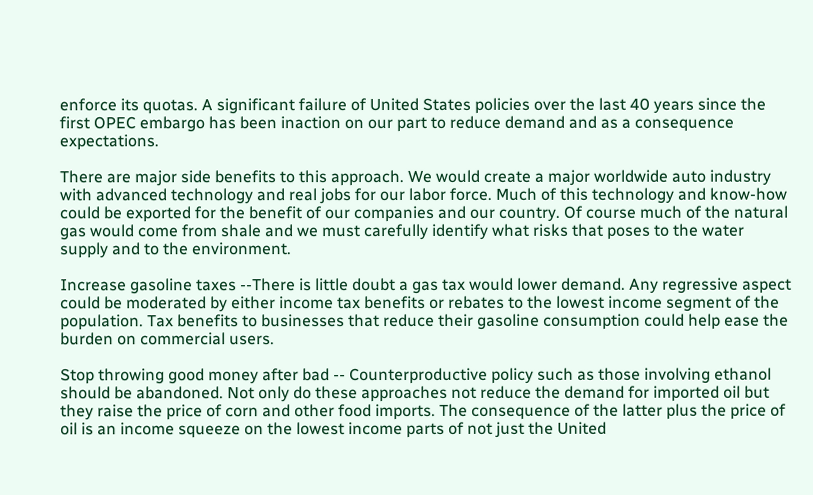enforce its quotas. A significant failure of United States policies over the last 40 years since the first OPEC embargo has been inaction on our part to reduce demand and as a consequence expectations.

There are major side benefits to this approach. We would create a major worldwide auto industry with advanced technology and real jobs for our labor force. Much of this technology and know-how could be exported for the benefit of our companies and our country. Of course much of the natural gas would come from shale and we must carefully identify what risks that poses to the water supply and to the environment.

Increase gasoline taxes --There is little doubt a gas tax would lower demand. Any regressive aspect could be moderated by either income tax benefits or rebates to the lowest income segment of the population. Tax benefits to businesses that reduce their gasoline consumption could help ease the burden on commercial users.

Stop throwing good money after bad -- Counterproductive policy such as those involving ethanol should be abandoned. Not only do these approaches not reduce the demand for imported oil but they raise the price of corn and other food imports. The consequence of the latter plus the price of oil is an income squeeze on the lowest income parts of not just the United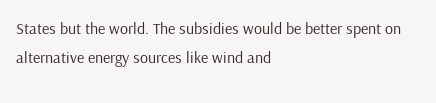States but the world. The subsidies would be better spent on alternative energy sources like wind and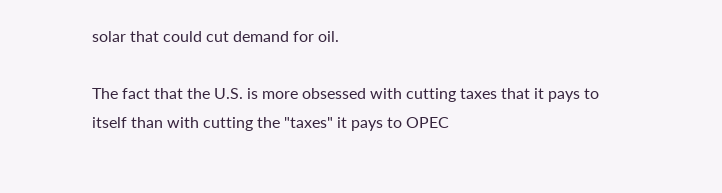solar that could cut demand for oil.

The fact that the U.S. is more obsessed with cutting taxes that it pays to itself than with cutting the "taxes" it pays to OPEC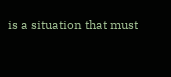is a situation that must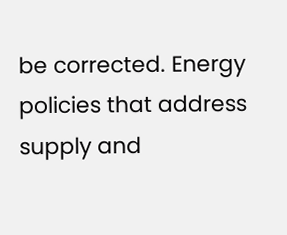be corrected. Energy policies that address supply and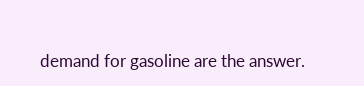demand for gasoline are the answer.